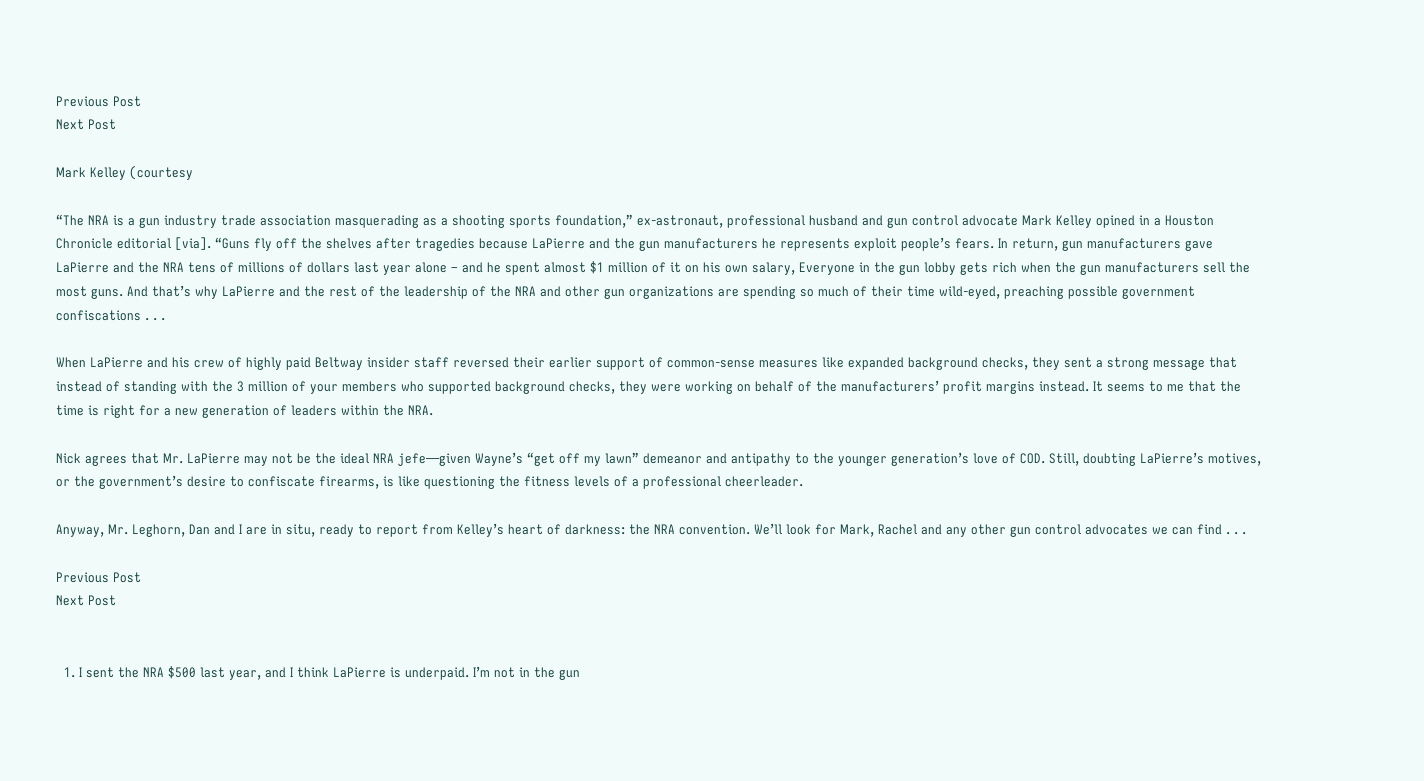Previous Post
Next Post

Mark Kelley (courtesy

“The NRA is a gun industry trade association masquerading as a shooting sports foundation,” ex-astronaut, professional husband and gun control advocate Mark Kelley opined in a Houston Chronicle editorial [via]. “Guns fly off the shelves after tragedies because LaPierre and the gun manufacturers he represents exploit people’s fears. In return, gun manufacturers gave LaPierre and the NRA tens of millions of dollars last year alone – and he spent almost $1 million of it on his own salary, Everyone in the gun lobby gets rich when the gun manufacturers sell the most guns. And that’s why LaPierre and the rest of the leadership of the NRA and other gun organizations are spending so much of their time wild-eyed, preaching possible government confiscations . . .

When LaPierre and his crew of highly paid Beltway insider staff reversed their earlier support of common-sense measures like expanded background checks, they sent a strong message that instead of standing with the 3 million of your members who supported background checks, they were working on behalf of the manufacturers’ profit margins instead. It seems to me that the time is right for a new generation of leaders within the NRA.

Nick agrees that Mr. LaPierre may not be the ideal NRA jefe—given Wayne’s “get off my lawn” demeanor and antipathy to the younger generation’s love of COD. Still, doubting LaPierre’s motives, or the government’s desire to confiscate firearms, is like questioning the fitness levels of a professional cheerleader.

Anyway, Mr. Leghorn, Dan and I are in situ, ready to report from Kelley’s heart of darkness: the NRA convention. We’ll look for Mark, Rachel and any other gun control advocates we can find . . .

Previous Post
Next Post


  1. I sent the NRA $500 last year, and I think LaPierre is underpaid. I’m not in the gun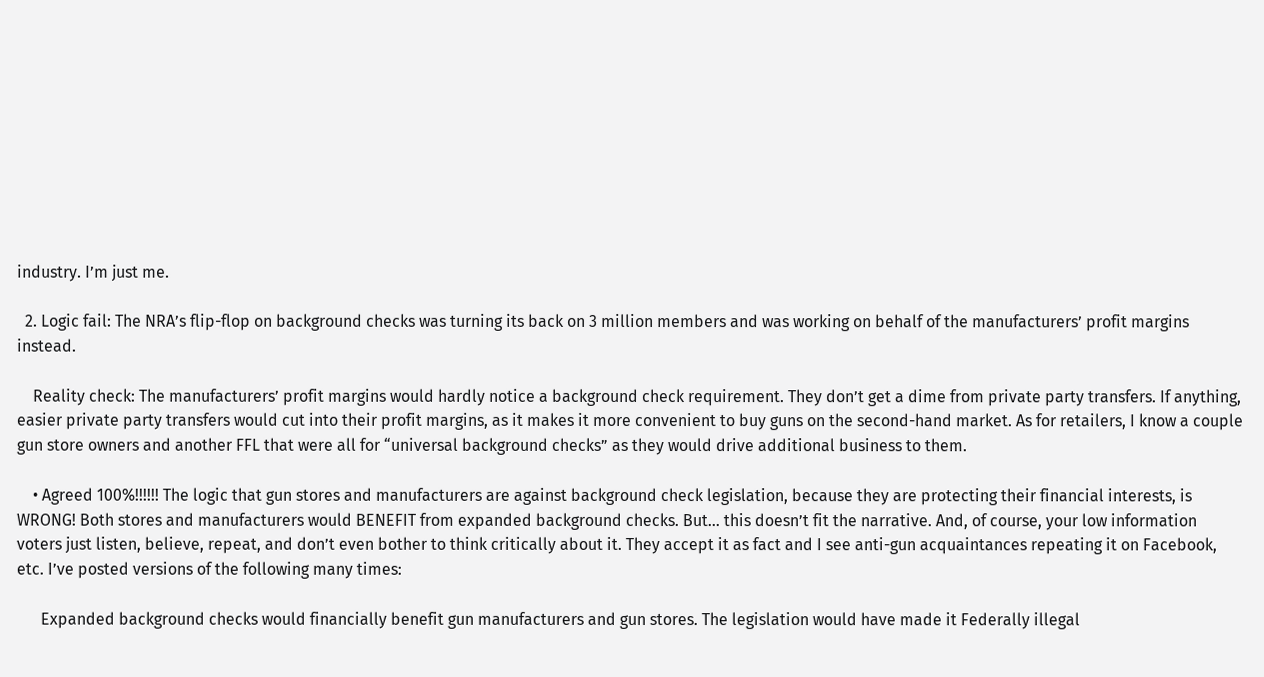industry. I’m just me.

  2. Logic fail: The NRA’s flip-flop on background checks was turning its back on 3 million members and was working on behalf of the manufacturers’ profit margins instead.

    Reality check: The manufacturers’ profit margins would hardly notice a background check requirement. They don’t get a dime from private party transfers. If anything, easier private party transfers would cut into their profit margins, as it makes it more convenient to buy guns on the second-hand market. As for retailers, I know a couple gun store owners and another FFL that were all for “universal background checks” as they would drive additional business to them.

    • Agreed 100%!!!!!! The logic that gun stores and manufacturers are against background check legislation, because they are protecting their financial interests, is WRONG! Both stores and manufacturers would BENEFIT from expanded background checks. But… this doesn’t fit the narrative. And, of course, your low information voters just listen, believe, repeat, and don’t even bother to think critically about it. They accept it as fact and I see anti-gun acquaintances repeating it on Facebook, etc. I’ve posted versions of the following many times:

      Expanded background checks would financially benefit gun manufacturers and gun stores. The legislation would have made it Federally illegal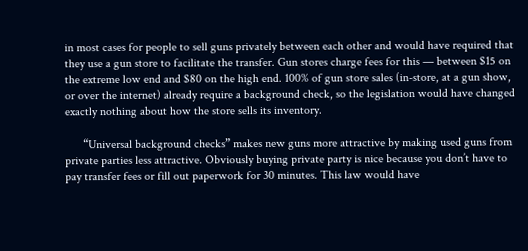in most cases for people to sell guns privately between each other and would have required that they use a gun store to facilitate the transfer. Gun stores charge fees for this — between $15 on the extreme low end and $80 on the high end. 100% of gun store sales (in-store, at a gun show, or over the internet) already require a background check, so the legislation would have changed exactly nothing about how the store sells its inventory.

      “Universal background checks” makes new guns more attractive by making used guns from private parties less attractive. Obviously buying private party is nice because you don’t have to pay transfer fees or fill out paperwork for 30 minutes. This law would have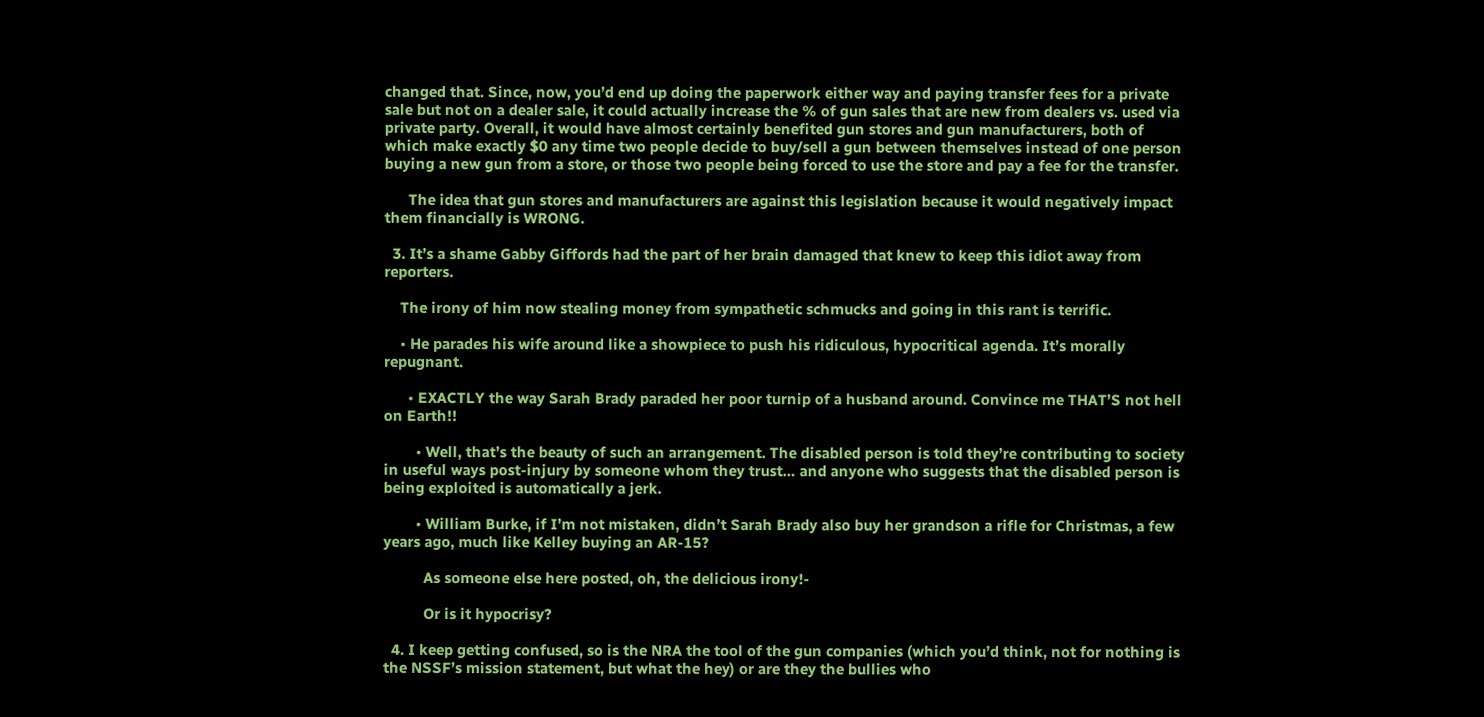changed that. Since, now, you’d end up doing the paperwork either way and paying transfer fees for a private sale but not on a dealer sale, it could actually increase the % of gun sales that are new from dealers vs. used via private party. Overall, it would have almost certainly benefited gun stores and gun manufacturers, both of which make exactly $0 any time two people decide to buy/sell a gun between themselves instead of one person buying a new gun from a store, or those two people being forced to use the store and pay a fee for the transfer.

      The idea that gun stores and manufacturers are against this legislation because it would negatively impact them financially is WRONG.

  3. It’s a shame Gabby Giffords had the part of her brain damaged that knew to keep this idiot away from reporters.

    The irony of him now stealing money from sympathetic schmucks and going in this rant is terrific.

    • He parades his wife around like a showpiece to push his ridiculous, hypocritical agenda. It’s morally repugnant.

      • EXACTLY the way Sarah Brady paraded her poor turnip of a husband around. Convince me THAT’S not hell on Earth!!

        • Well, that’s the beauty of such an arrangement. The disabled person is told they’re contributing to society in useful ways post-injury by someone whom they trust… and anyone who suggests that the disabled person is being exploited is automatically a jerk.

        • William Burke, if I’m not mistaken, didn’t Sarah Brady also buy her grandson a rifle for Christmas, a few years ago, much like Kelley buying an AR-15?

          As someone else here posted, oh, the delicious irony!-

          Or is it hypocrisy?

  4. I keep getting confused, so is the NRA the tool of the gun companies (which you’d think, not for nothing is the NSSF’s mission statement, but what the hey) or are they the bullies who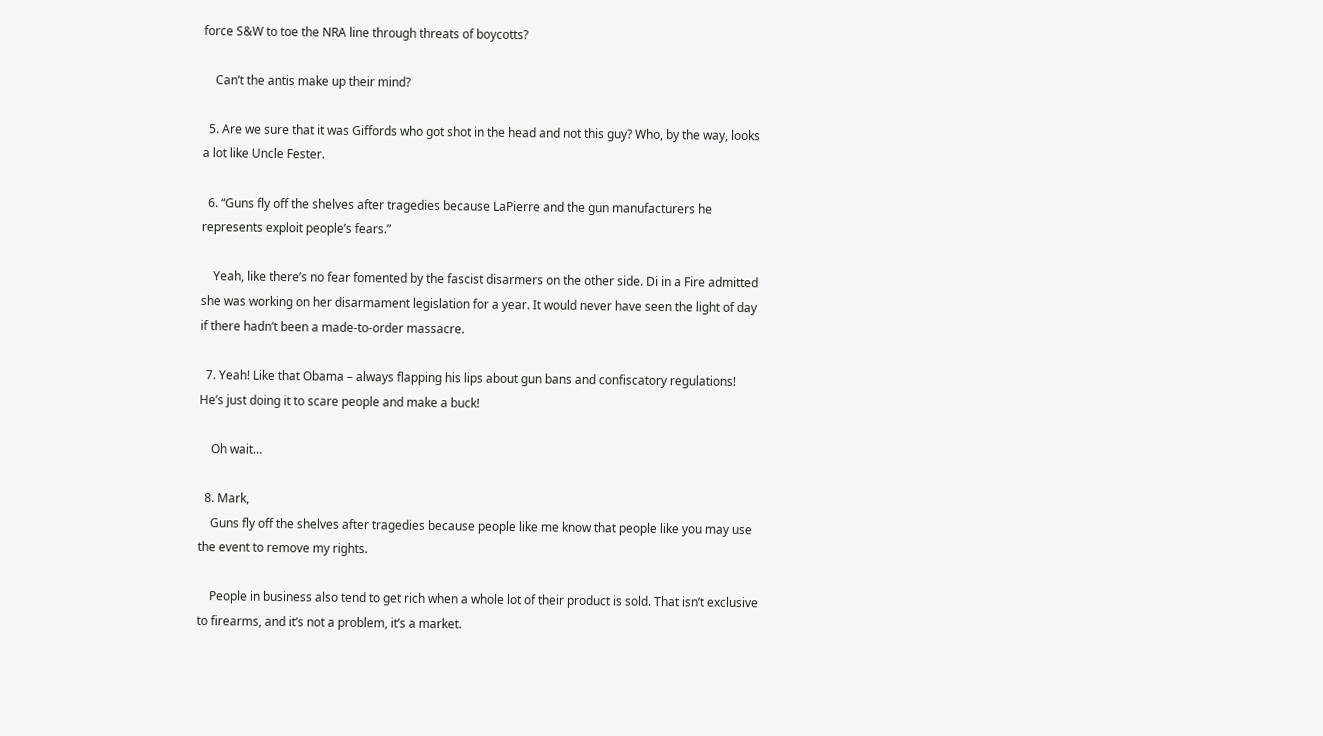force S&W to toe the NRA line through threats of boycotts?

    Can’t the antis make up their mind?

  5. Are we sure that it was Giffords who got shot in the head and not this guy? Who, by the way, looks a lot like Uncle Fester.

  6. “Guns fly off the shelves after tragedies because LaPierre and the gun manufacturers he represents exploit people’s fears.”

    Yeah, like there’s no fear fomented by the fascist disarmers on the other side. Di in a Fire admitted she was working on her disarmament legislation for a year. It would never have seen the light of day if there hadn’t been a made-to-order massacre.

  7. Yeah! Like that Obama – always flapping his lips about gun bans and confiscatory regulations! He’s just doing it to scare people and make a buck!

    Oh wait…

  8. Mark,
    Guns fly off the shelves after tragedies because people like me know that people like you may use the event to remove my rights.

    People in business also tend to get rich when a whole lot of their product is sold. That isn’t exclusive to firearms, and it’s not a problem, it’s a market.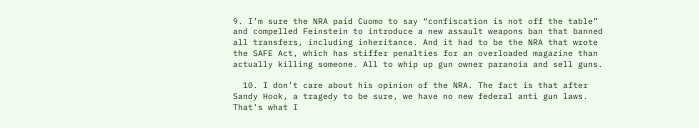9. I’m sure the NRA paid Cuomo to say “confiscation is not off the table” and compelled Feinstein to introduce a new assault weapons ban that banned all transfers, including inheritance. And it had to be the NRA that wrote the SAFE Act, which has stiffer penalties for an overloaded magazine than actually killing someone. All to whip up gun owner paranoia and sell guns.

  10. I don’t care about his opinion of the NRA. The fact is that after Sandy Hook, a tragedy to be sure, we have no new federal anti gun laws. That’s what I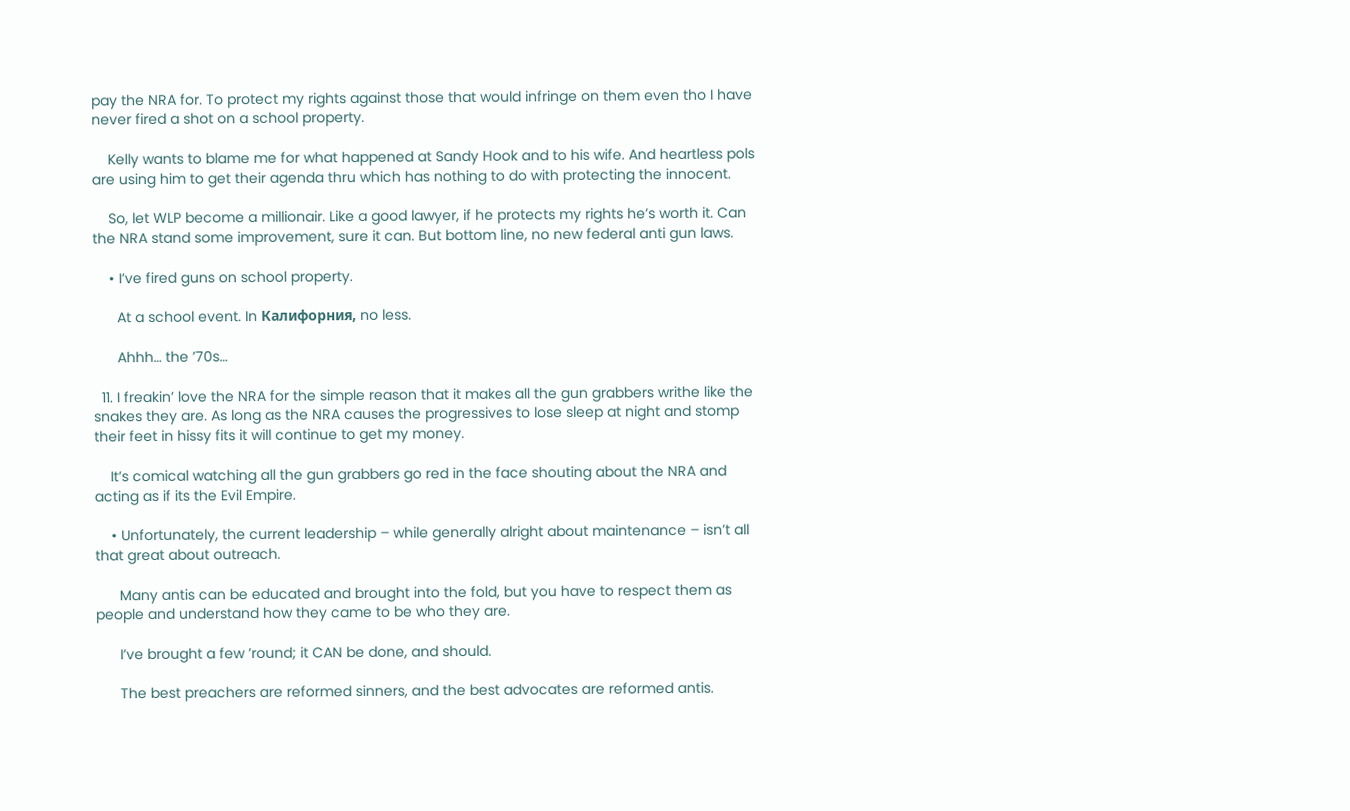pay the NRA for. To protect my rights against those that would infringe on them even tho I have never fired a shot on a school property.

    Kelly wants to blame me for what happened at Sandy Hook and to his wife. And heartless pols are using him to get their agenda thru which has nothing to do with protecting the innocent.

    So, let WLP become a millionair. Like a good lawyer, if he protects my rights he’s worth it. Can the NRA stand some improvement, sure it can. But bottom line, no new federal anti gun laws.

    • I’ve fired guns on school property.

      At a school event. In Калифорния, no less.

      Ahhh… the ’70s…

  11. I freakin’ love the NRA for the simple reason that it makes all the gun grabbers writhe like the snakes they are. As long as the NRA causes the progressives to lose sleep at night and stomp their feet in hissy fits it will continue to get my money.

    It’s comical watching all the gun grabbers go red in the face shouting about the NRA and acting as if its the Evil Empire.

    • Unfortunately, the current leadership – while generally alright about maintenance – isn’t all that great about outreach.

      Many antis can be educated and brought into the fold, but you have to respect them as people and understand how they came to be who they are.

      I’ve brought a few ’round; it CAN be done, and should.

      The best preachers are reformed sinners, and the best advocates are reformed antis.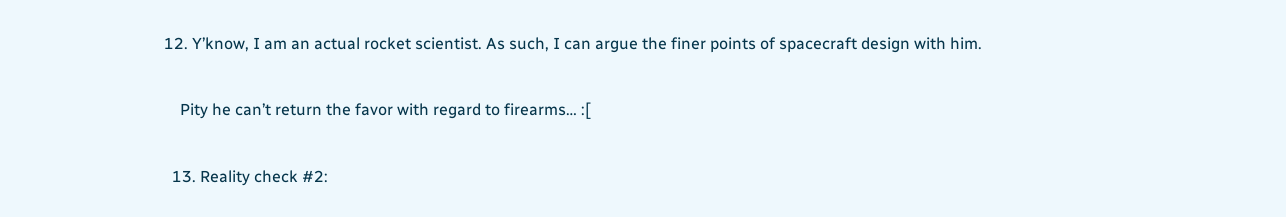12. Y’know, I am an actual rocket scientist. As such, I can argue the finer points of spacecraft design with him.

    Pity he can’t return the favor with regard to firearms… :[

  13. Reality check #2: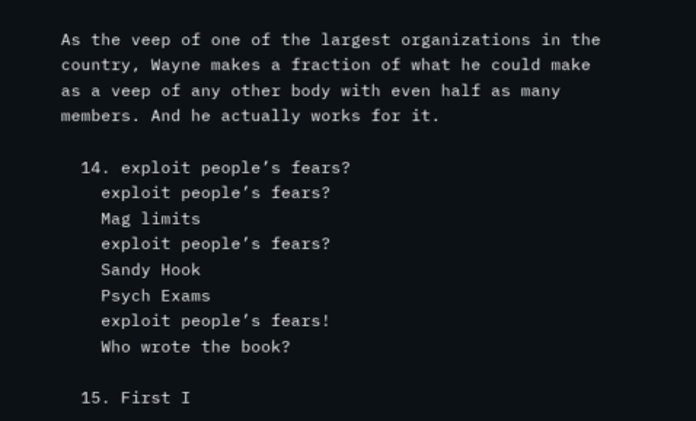As the veep of one of the largest organizations in the country, Wayne makes a fraction of what he could make as a veep of any other body with even half as many members. And he actually works for it.

  14. exploit people’s fears?
    exploit people’s fears?
    Mag limits
    exploit people’s fears?
    Sandy Hook
    Psych Exams
    exploit people’s fears!
    Who wrote the book?

  15. First I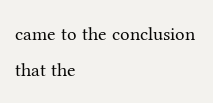came to the conclusion that the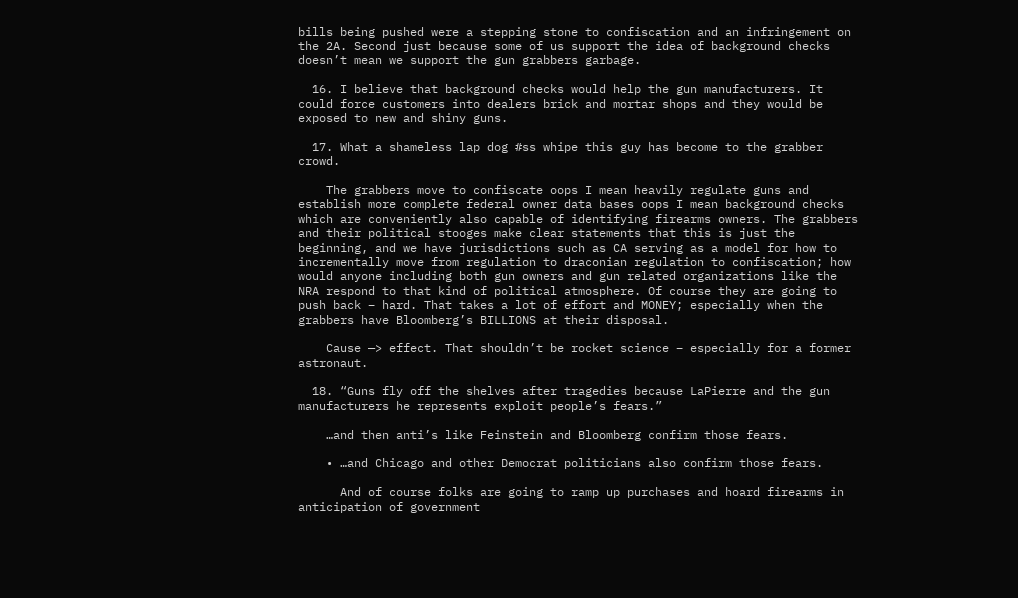bills being pushed were a stepping stone to confiscation and an infringement on the 2A. Second just because some of us support the idea of background checks doesn’t mean we support the gun grabbers garbage.

  16. I believe that background checks would help the gun manufacturers. It could force customers into dealers brick and mortar shops and they would be exposed to new and shiny guns.

  17. What a shameless lap dog #ss whipe this guy has become to the grabber crowd.

    The grabbers move to confiscate oops I mean heavily regulate guns and establish more complete federal owner data bases oops I mean background checks which are conveniently also capable of identifying firearms owners. The grabbers and their political stooges make clear statements that this is just the beginning, and we have jurisdictions such as CA serving as a model for how to incrementally move from regulation to draconian regulation to confiscation; how would anyone including both gun owners and gun related organizations like the NRA respond to that kind of political atmosphere. Of course they are going to push back – hard. That takes a lot of effort and MONEY; especially when the grabbers have Bloomberg’s BILLIONS at their disposal.

    Cause —> effect. That shouldn’t be rocket science – especially for a former astronaut.

  18. “Guns fly off the shelves after tragedies because LaPierre and the gun manufacturers he represents exploit people’s fears.”

    …and then anti’s like Feinstein and Bloomberg confirm those fears.

    • …and Chicago and other Democrat politicians also confirm those fears.

      And of course folks are going to ramp up purchases and hoard firearms in anticipation of government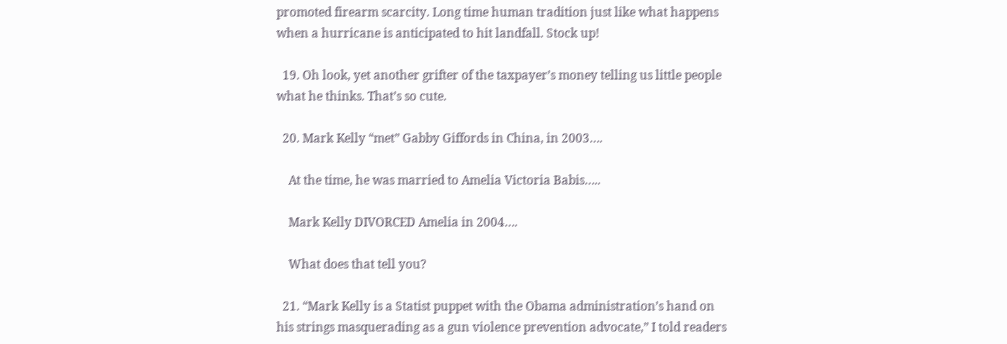promoted firearm scarcity. Long time human tradition just like what happens when a hurricane is anticipated to hit landfall. Stock up!

  19. Oh look, yet another grifter of the taxpayer’s money telling us little people what he thinks. That’s so cute.

  20. Mark Kelly “met” Gabby Giffords in China, in 2003….

    At the time, he was married to Amelia Victoria Babis…..

    Mark Kelly DIVORCED Amelia in 2004….

    What does that tell you?

  21. “Mark Kelly is a Statist puppet with the Obama administration’s hand on his strings masquerading as a gun violence prevention advocate,” I told readers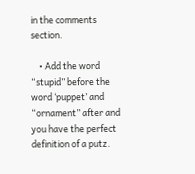in the comments section.

    • Add the word “stupid” before the word ‘puppet’ and “ornament” after and you have the perfect definition of a putz.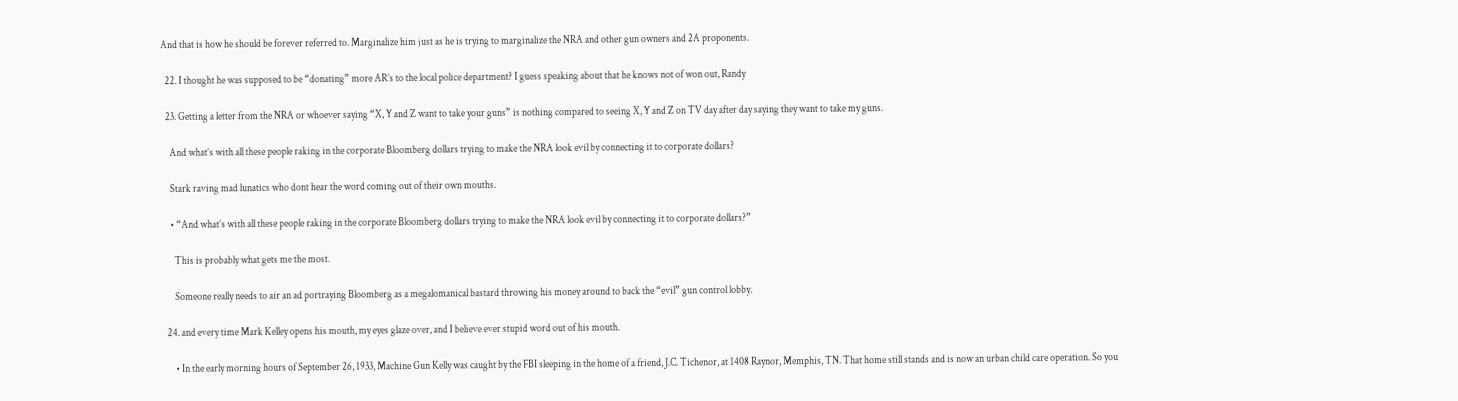And that is how he should be forever referred to. Marginalize him just as he is trying to marginalize the NRA and other gun owners and 2A proponents.

  22. I thought he was supposed to be “donating” more AR’s to the local police department? I guess speaking about that he knows not of won out, Randy

  23. Getting a letter from the NRA or whoever saying “X, Y and Z want to take your guns” is nothing compared to seeing X, Y and Z on TV day after day saying they want to take my guns.

    And what’s with all these people raking in the corporate Bloomberg dollars trying to make the NRA look evil by connecting it to corporate dollars?

    Stark raving mad lunatics who dont hear the word coming out of their own mouths.

    • “And what’s with all these people raking in the corporate Bloomberg dollars trying to make the NRA look evil by connecting it to corporate dollars?”

      This is probably what gets me the most.

      Someone really needs to air an ad portraying Bloomberg as a megalomanical bastard throwing his money around to back the “evil” gun control lobby.

  24. and every time Mark Kelley opens his mouth, my eyes glaze over, and I believe ever stupid word out of his mouth.

      • In the early morning hours of September 26, 1933, Machine Gun Kelly was caught by the FBI sleeping in the home of a friend, J.C. Tichenor, at 1408 Raynor, Memphis, TN. That home still stands and is now an urban child care operation. So you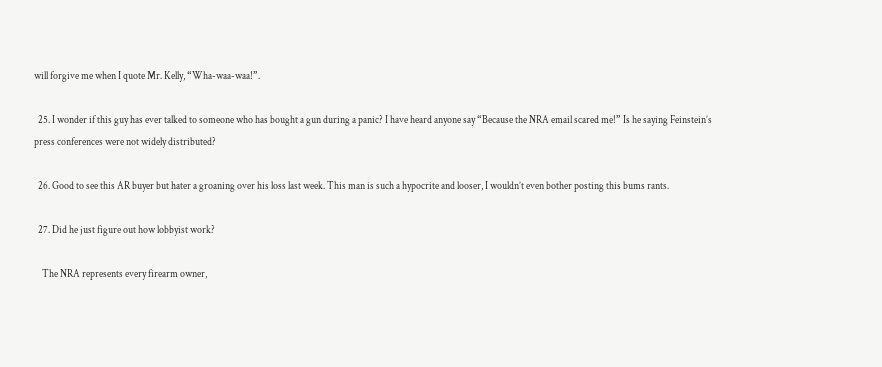will forgive me when I quote Mr. Kelly, “Wha-waa-waa!”.

  25. I wonder if this guy has ever talked to someone who has bought a gun during a panic? I have heard anyone say “Because the NRA email scared me!” Is he saying Feinstein’s press conferences were not widely distributed?

  26. Good to see this AR buyer but hater a groaning over his loss last week. This man is such a hypocrite and looser, I wouldn’t even bother posting this bums rants.

  27. Did he just figure out how lobbyist work?

    The NRA represents every firearm owner,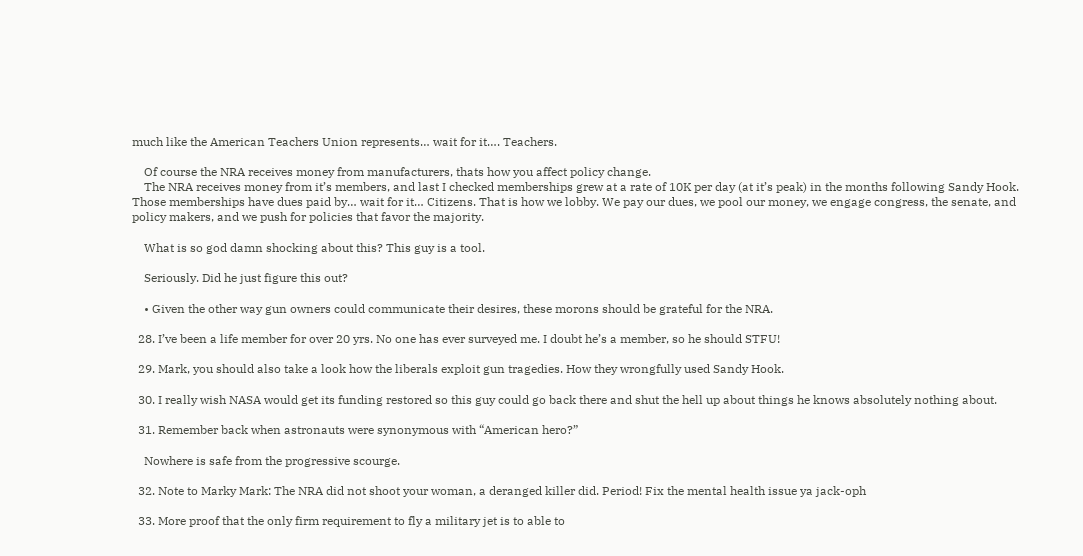much like the American Teachers Union represents… wait for it…. Teachers.

    Of course the NRA receives money from manufacturers, thats how you affect policy change.
    The NRA receives money from it’s members, and last I checked memberships grew at a rate of 10K per day (at it’s peak) in the months following Sandy Hook. Those memberships have dues paid by… wait for it… Citizens. That is how we lobby. We pay our dues, we pool our money, we engage congress, the senate, and policy makers, and we push for policies that favor the majority.

    What is so god damn shocking about this? This guy is a tool.

    Seriously. Did he just figure this out?

    • Given the other way gun owners could communicate their desires, these morons should be grateful for the NRA.

  28. I’ve been a life member for over 20 yrs. No one has ever surveyed me. I doubt he’s a member, so he should STFU!

  29. Mark, you should also take a look how the liberals exploit gun tragedies. How they wrongfully used Sandy Hook.

  30. I really wish NASA would get its funding restored so this guy could go back there and shut the hell up about things he knows absolutely nothing about.

  31. Remember back when astronauts were synonymous with “American hero?”

    Nowhere is safe from the progressive scourge.

  32. Note to Marky Mark: The NRA did not shoot your woman, a deranged killer did. Period! Fix the mental health issue ya jack-oph

  33. More proof that the only firm requirement to fly a military jet is to able to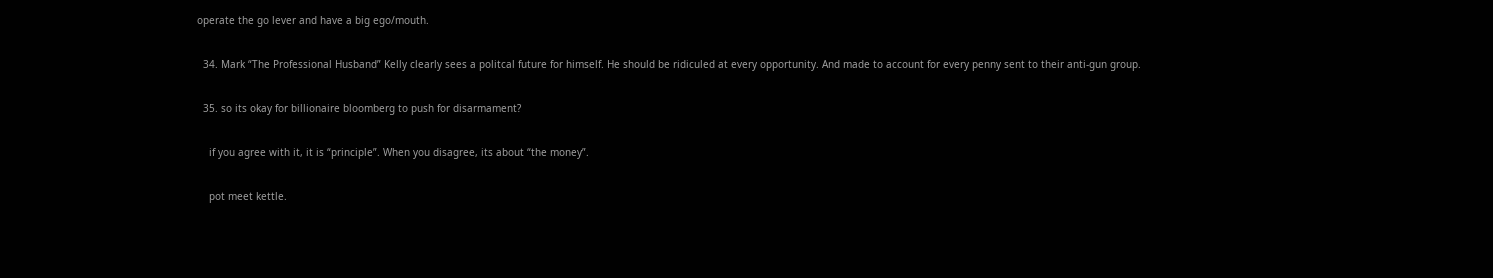operate the go lever and have a big ego/mouth.

  34. Mark “The Professional Husband” Kelly clearly sees a politcal future for himself. He should be ridiculed at every opportunity. And made to account for every penny sent to their anti-gun group.

  35. so its okay for billionaire bloomberg to push for disarmament?

    if you agree with it, it is “principle”. When you disagree, its about “the money”.

    pot meet kettle.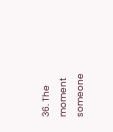36. The moment someone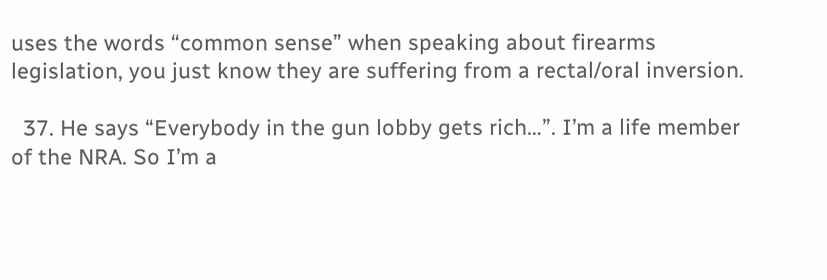uses the words “common sense” when speaking about firearms legislation, you just know they are suffering from a rectal/oral inversion.

  37. He says “Everybody in the gun lobby gets rich…”. I’m a life member of the NRA. So I’m a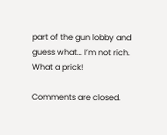part of the gun lobby and guess what… I’m not rich. What a prick!

Comments are closed.